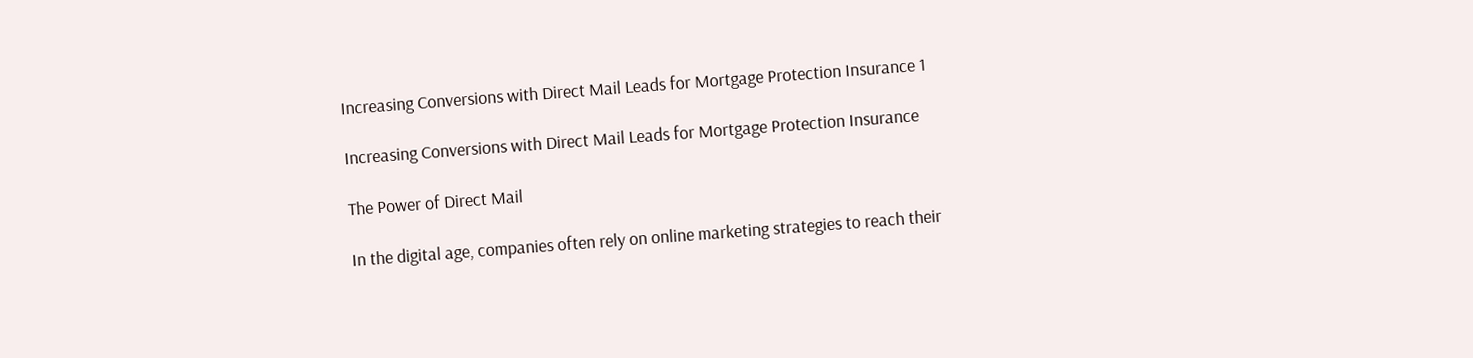Increasing Conversions with Direct Mail Leads for Mortgage Protection Insurance 1

Increasing Conversions with Direct Mail Leads for Mortgage Protection Insurance

The Power of Direct Mail

In the digital age, companies often rely on online marketing strategies to reach their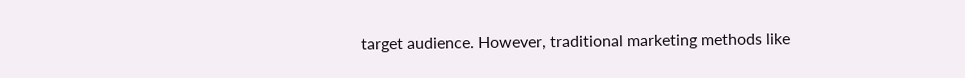target audience. However, traditional marketing methods like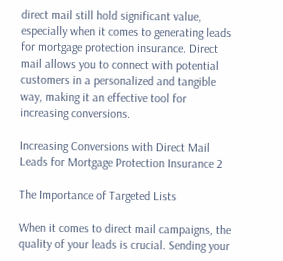direct mail still hold significant value, especially when it comes to generating leads for mortgage protection insurance. Direct mail allows you to connect with potential customers in a personalized and tangible way, making it an effective tool for increasing conversions.

Increasing Conversions with Direct Mail Leads for Mortgage Protection Insurance 2

The Importance of Targeted Lists

When it comes to direct mail campaigns, the quality of your leads is crucial. Sending your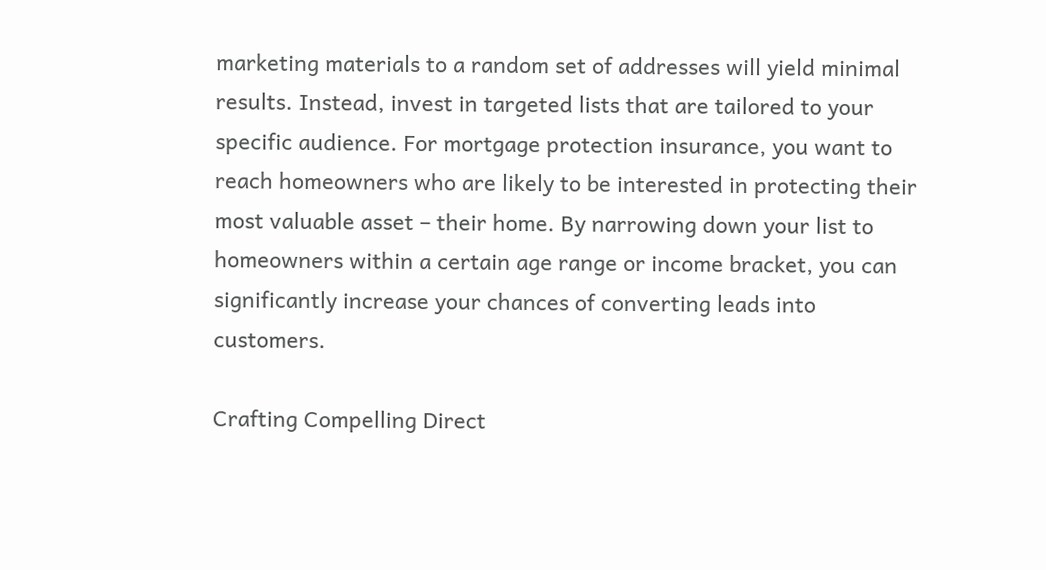marketing materials to a random set of addresses will yield minimal results. Instead, invest in targeted lists that are tailored to your specific audience. For mortgage protection insurance, you want to reach homeowners who are likely to be interested in protecting their most valuable asset – their home. By narrowing down your list to homeowners within a certain age range or income bracket, you can significantly increase your chances of converting leads into customers.

Crafting Compelling Direct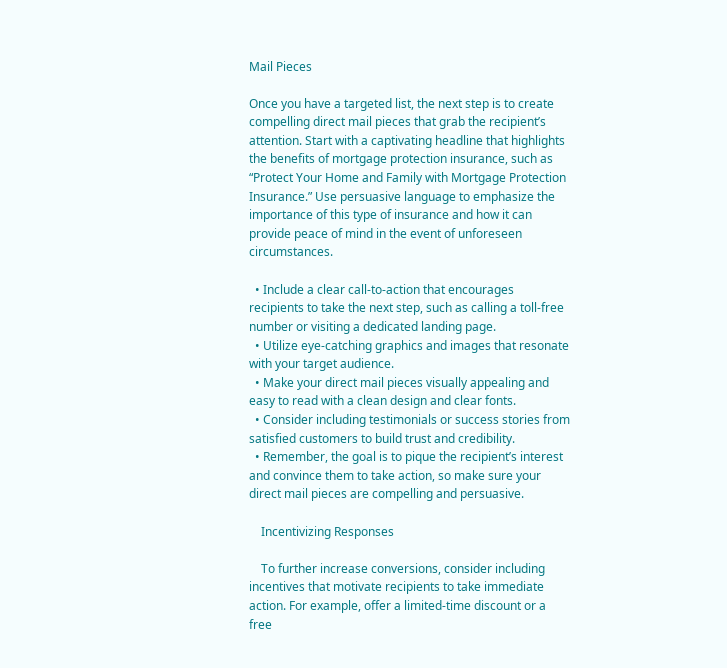Mail Pieces

Once you have a targeted list, the next step is to create compelling direct mail pieces that grab the recipient’s attention. Start with a captivating headline that highlights the benefits of mortgage protection insurance, such as “Protect Your Home and Family with Mortgage Protection Insurance.” Use persuasive language to emphasize the importance of this type of insurance and how it can provide peace of mind in the event of unforeseen circumstances.

  • Include a clear call-to-action that encourages recipients to take the next step, such as calling a toll-free number or visiting a dedicated landing page.
  • Utilize eye-catching graphics and images that resonate with your target audience.
  • Make your direct mail pieces visually appealing and easy to read with a clean design and clear fonts.
  • Consider including testimonials or success stories from satisfied customers to build trust and credibility.
  • Remember, the goal is to pique the recipient’s interest and convince them to take action, so make sure your direct mail pieces are compelling and persuasive.

    Incentivizing Responses

    To further increase conversions, consider including incentives that motivate recipients to take immediate action. For example, offer a limited-time discount or a free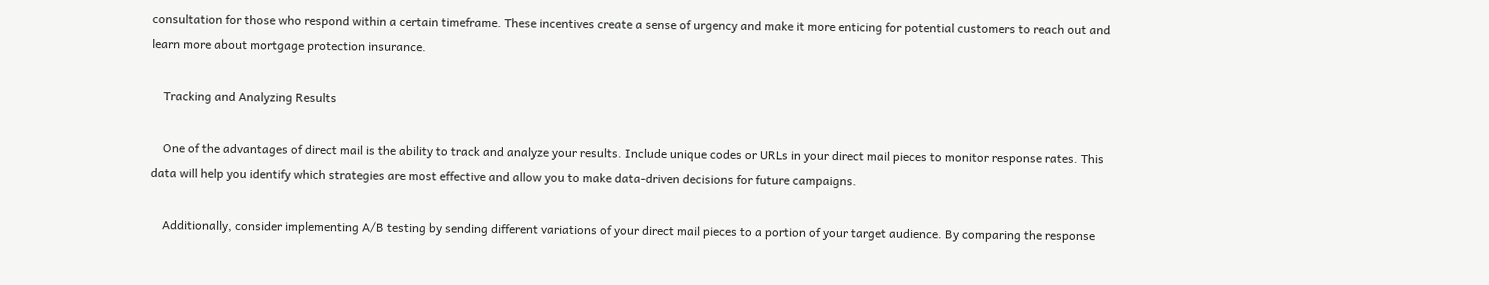consultation for those who respond within a certain timeframe. These incentives create a sense of urgency and make it more enticing for potential customers to reach out and learn more about mortgage protection insurance.

    Tracking and Analyzing Results

    One of the advantages of direct mail is the ability to track and analyze your results. Include unique codes or URLs in your direct mail pieces to monitor response rates. This data will help you identify which strategies are most effective and allow you to make data-driven decisions for future campaigns.

    Additionally, consider implementing A/B testing by sending different variations of your direct mail pieces to a portion of your target audience. By comparing the response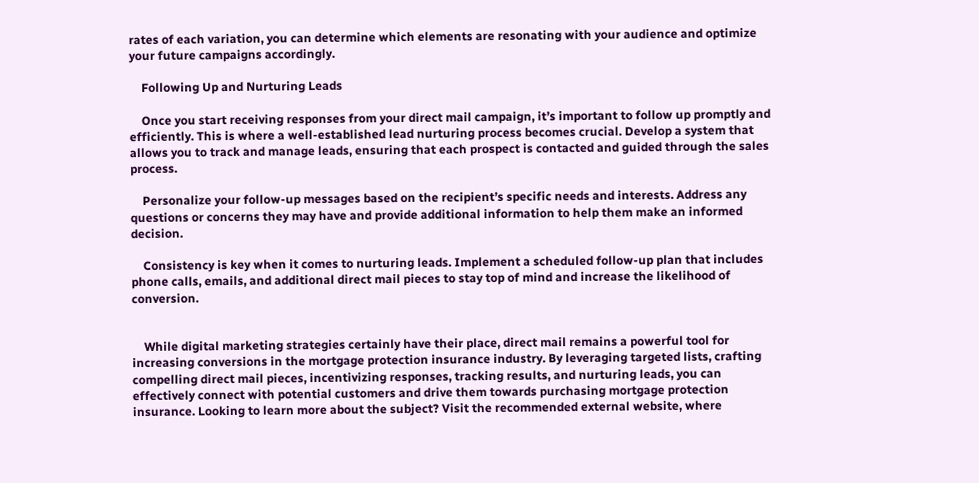rates of each variation, you can determine which elements are resonating with your audience and optimize your future campaigns accordingly.

    Following Up and Nurturing Leads

    Once you start receiving responses from your direct mail campaign, it’s important to follow up promptly and efficiently. This is where a well-established lead nurturing process becomes crucial. Develop a system that allows you to track and manage leads, ensuring that each prospect is contacted and guided through the sales process.

    Personalize your follow-up messages based on the recipient’s specific needs and interests. Address any questions or concerns they may have and provide additional information to help them make an informed decision.

    Consistency is key when it comes to nurturing leads. Implement a scheduled follow-up plan that includes phone calls, emails, and additional direct mail pieces to stay top of mind and increase the likelihood of conversion.


    While digital marketing strategies certainly have their place, direct mail remains a powerful tool for increasing conversions in the mortgage protection insurance industry. By leveraging targeted lists, crafting compelling direct mail pieces, incentivizing responses, tracking results, and nurturing leads, you can effectively connect with potential customers and drive them towards purchasing mortgage protection insurance. Looking to learn more about the subject? Visit the recommended external website, where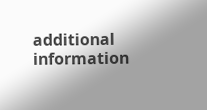additional information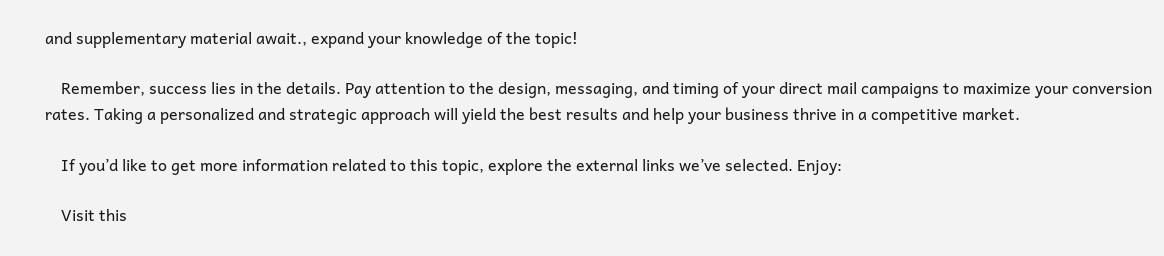and supplementary material await., expand your knowledge of the topic!

    Remember, success lies in the details. Pay attention to the design, messaging, and timing of your direct mail campaigns to maximize your conversion rates. Taking a personalized and strategic approach will yield the best results and help your business thrive in a competitive market.

    If you’d like to get more information related to this topic, explore the external links we’ve selected. Enjoy:

    Visit this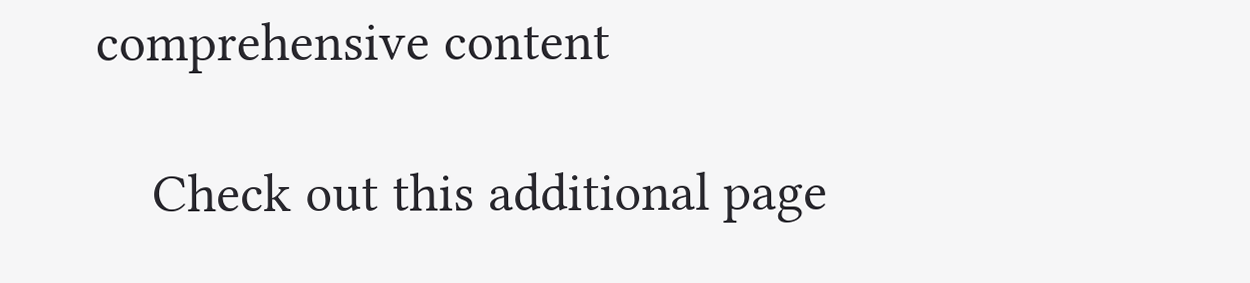comprehensive content

    Check out this additional page